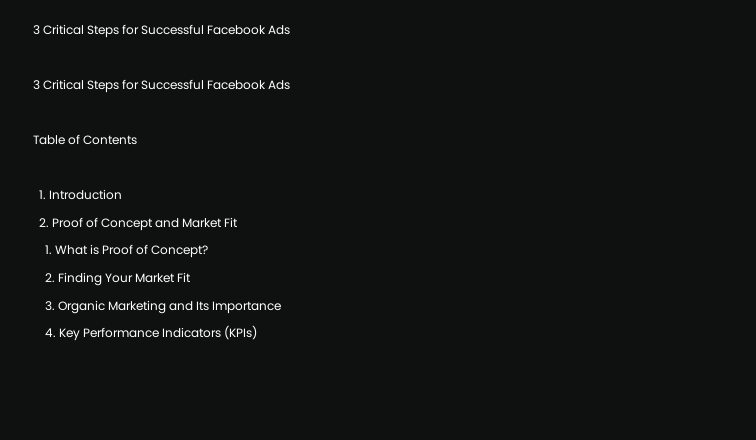3 Critical Steps for Successful Facebook Ads

3 Critical Steps for Successful Facebook Ads

Table of Contents

  1. Introduction
  2. Proof of Concept and Market Fit
    1. What is Proof of Concept?
    2. Finding Your Market Fit
    3. Organic Marketing and Its Importance
    4. Key Performance Indicators (KPIs)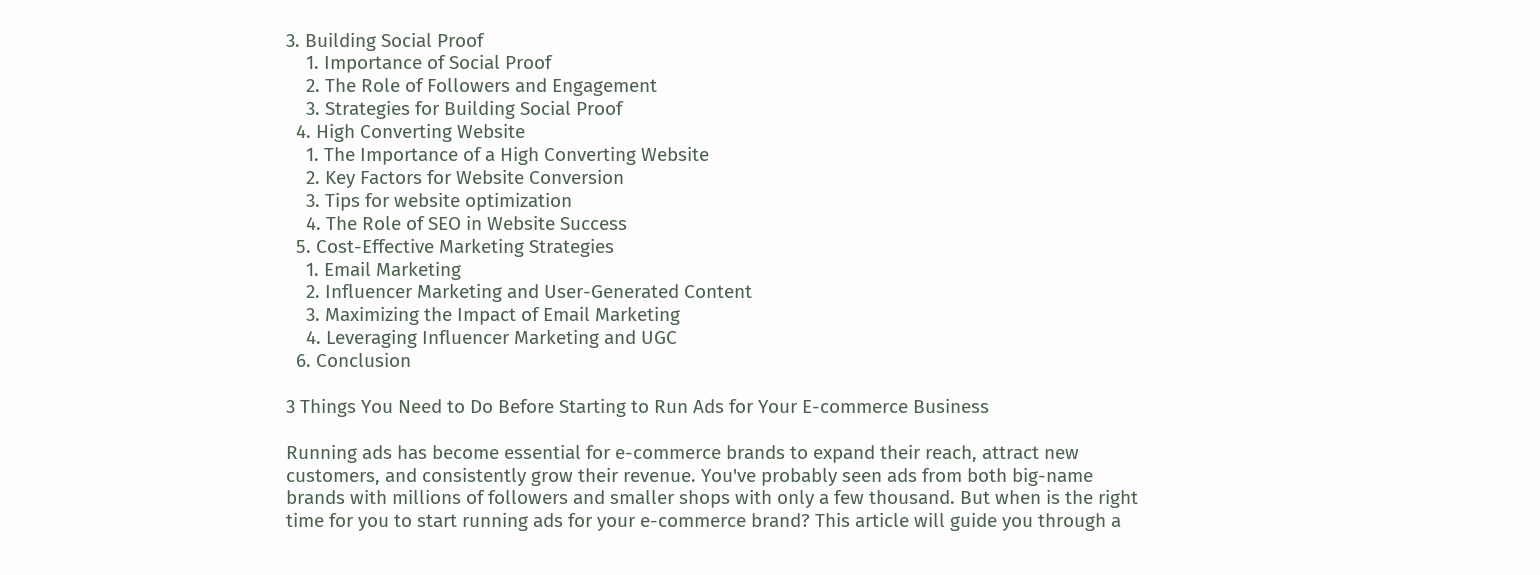3. Building Social Proof
    1. Importance of Social Proof
    2. The Role of Followers and Engagement
    3. Strategies for Building Social Proof
  4. High Converting Website
    1. The Importance of a High Converting Website
    2. Key Factors for Website Conversion
    3. Tips for website optimization
    4. The Role of SEO in Website Success
  5. Cost-Effective Marketing Strategies
    1. Email Marketing
    2. Influencer Marketing and User-Generated Content
    3. Maximizing the Impact of Email Marketing
    4. Leveraging Influencer Marketing and UGC
  6. Conclusion

3 Things You Need to Do Before Starting to Run Ads for Your E-commerce Business

Running ads has become essential for e-commerce brands to expand their reach, attract new customers, and consistently grow their revenue. You've probably seen ads from both big-name brands with millions of followers and smaller shops with only a few thousand. But when is the right time for you to start running ads for your e-commerce brand? This article will guide you through a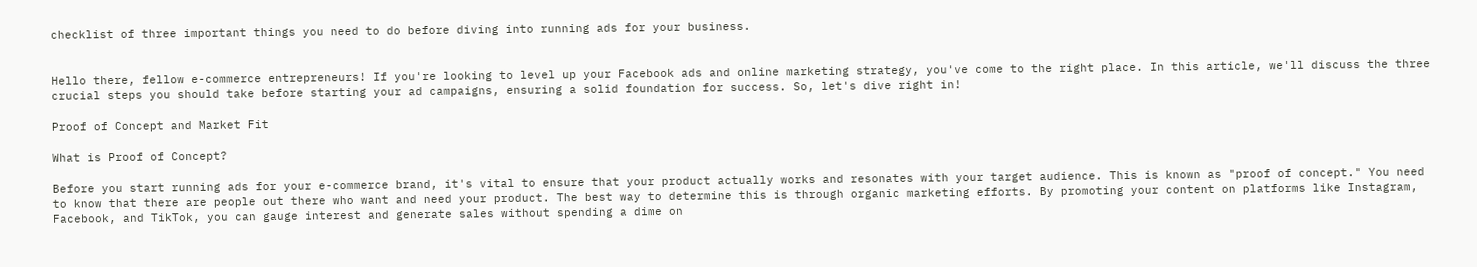checklist of three important things you need to do before diving into running ads for your business.


Hello there, fellow e-commerce entrepreneurs! If you're looking to level up your Facebook ads and online marketing strategy, you've come to the right place. In this article, we'll discuss the three crucial steps you should take before starting your ad campaigns, ensuring a solid foundation for success. So, let's dive right in!

Proof of Concept and Market Fit

What is Proof of Concept?

Before you start running ads for your e-commerce brand, it's vital to ensure that your product actually works and resonates with your target audience. This is known as "proof of concept." You need to know that there are people out there who want and need your product. The best way to determine this is through organic marketing efforts. By promoting your content on platforms like Instagram, Facebook, and TikTok, you can gauge interest and generate sales without spending a dime on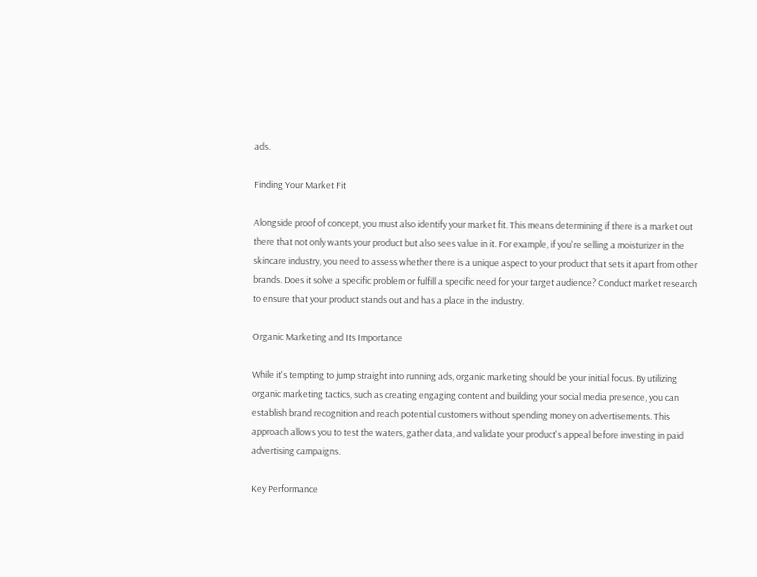ads.

Finding Your Market Fit

Alongside proof of concept, you must also identify your market fit. This means determining if there is a market out there that not only wants your product but also sees value in it. For example, if you're selling a moisturizer in the skincare industry, you need to assess whether there is a unique aspect to your product that sets it apart from other brands. Does it solve a specific problem or fulfill a specific need for your target audience? Conduct market research to ensure that your product stands out and has a place in the industry.

Organic Marketing and Its Importance

While it's tempting to jump straight into running ads, organic marketing should be your initial focus. By utilizing organic marketing tactics, such as creating engaging content and building your social media presence, you can establish brand recognition and reach potential customers without spending money on advertisements. This approach allows you to test the waters, gather data, and validate your product's appeal before investing in paid advertising campaigns.

Key Performance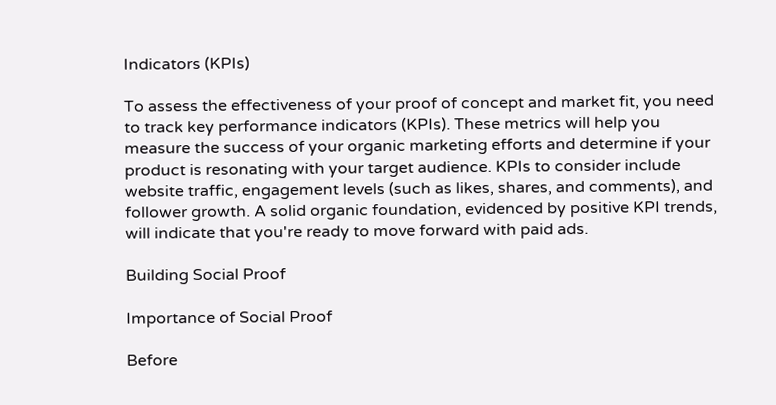Indicators (KPIs)

To assess the effectiveness of your proof of concept and market fit, you need to track key performance indicators (KPIs). These metrics will help you measure the success of your organic marketing efforts and determine if your product is resonating with your target audience. KPIs to consider include website traffic, engagement levels (such as likes, shares, and comments), and follower growth. A solid organic foundation, evidenced by positive KPI trends, will indicate that you're ready to move forward with paid ads.

Building Social Proof

Importance of Social Proof

Before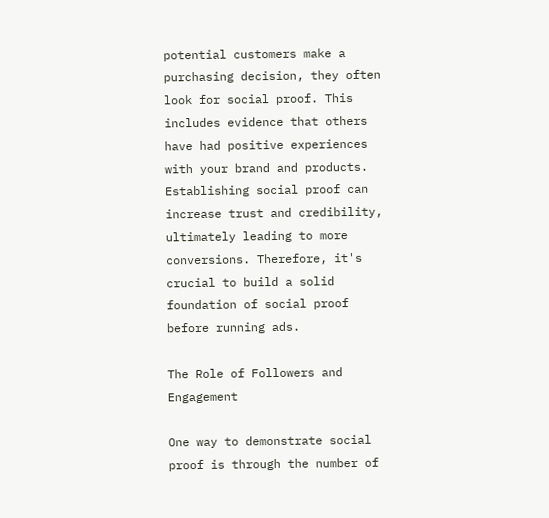potential customers make a purchasing decision, they often look for social proof. This includes evidence that others have had positive experiences with your brand and products. Establishing social proof can increase trust and credibility, ultimately leading to more conversions. Therefore, it's crucial to build a solid foundation of social proof before running ads.

The Role of Followers and Engagement

One way to demonstrate social proof is through the number of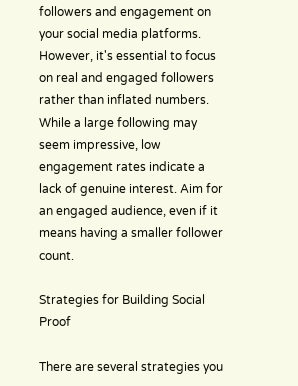followers and engagement on your social media platforms. However, it's essential to focus on real and engaged followers rather than inflated numbers. While a large following may seem impressive, low engagement rates indicate a lack of genuine interest. Aim for an engaged audience, even if it means having a smaller follower count.

Strategies for Building Social Proof

There are several strategies you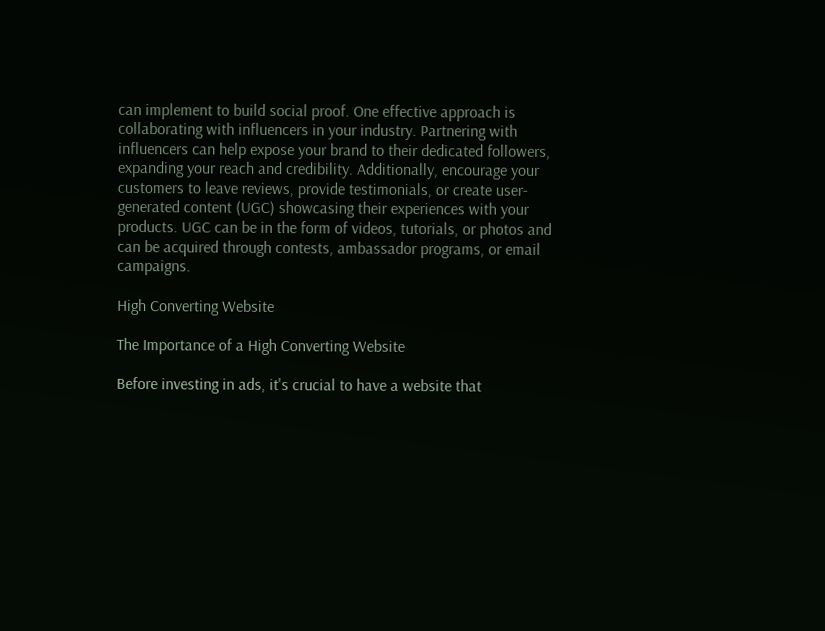can implement to build social proof. One effective approach is collaborating with influencers in your industry. Partnering with influencers can help expose your brand to their dedicated followers, expanding your reach and credibility. Additionally, encourage your customers to leave reviews, provide testimonials, or create user-generated content (UGC) showcasing their experiences with your products. UGC can be in the form of videos, tutorials, or photos and can be acquired through contests, ambassador programs, or email campaigns.

High Converting Website

The Importance of a High Converting Website

Before investing in ads, it's crucial to have a website that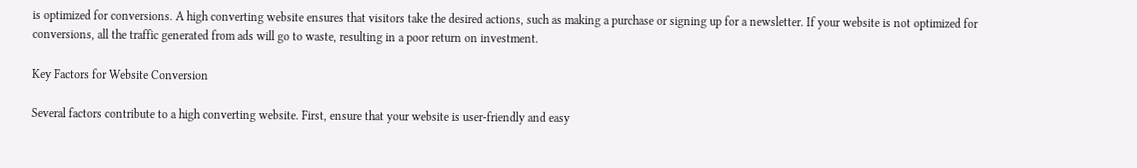is optimized for conversions. A high converting website ensures that visitors take the desired actions, such as making a purchase or signing up for a newsletter. If your website is not optimized for conversions, all the traffic generated from ads will go to waste, resulting in a poor return on investment.

Key Factors for Website Conversion

Several factors contribute to a high converting website. First, ensure that your website is user-friendly and easy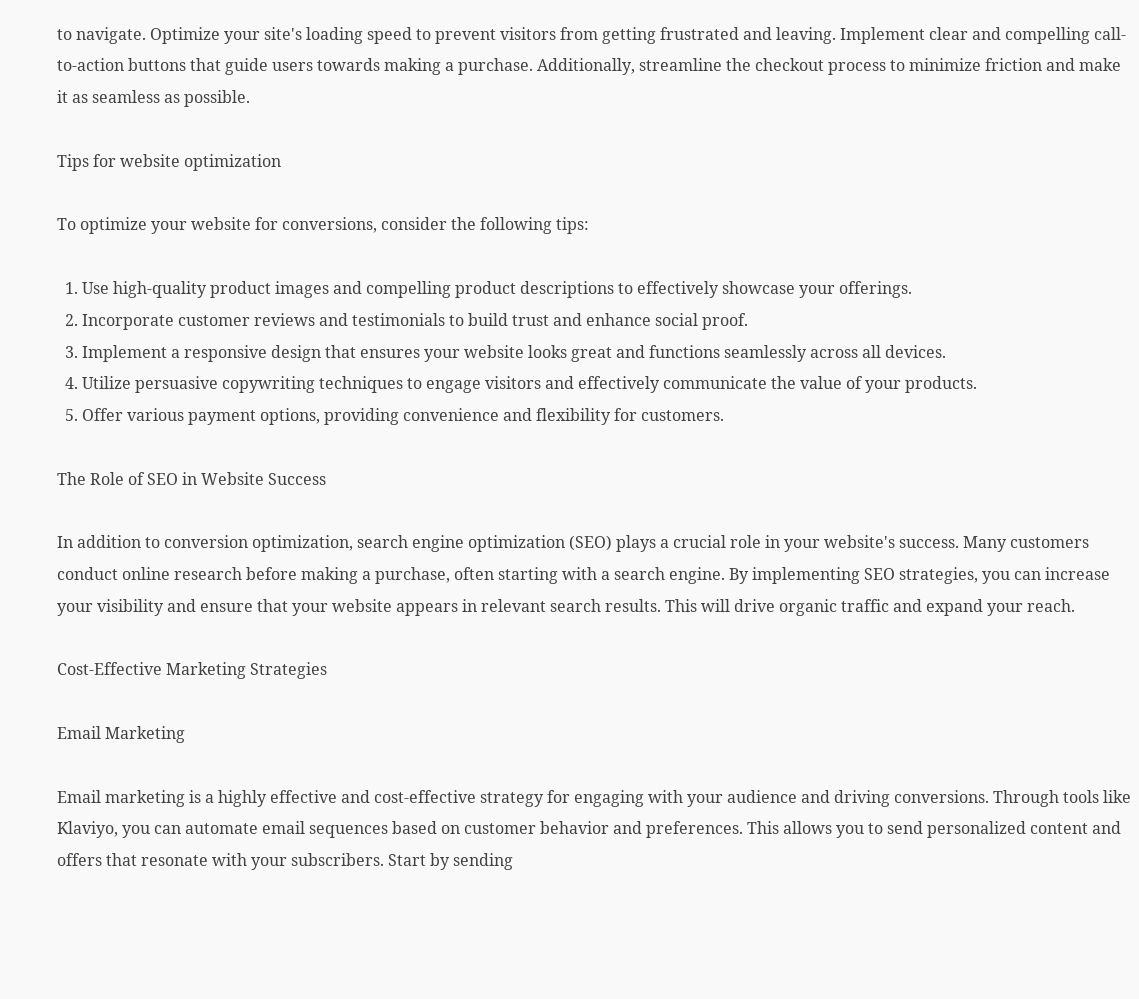to navigate. Optimize your site's loading speed to prevent visitors from getting frustrated and leaving. Implement clear and compelling call-to-action buttons that guide users towards making a purchase. Additionally, streamline the checkout process to minimize friction and make it as seamless as possible.

Tips for website optimization

To optimize your website for conversions, consider the following tips:

  1. Use high-quality product images and compelling product descriptions to effectively showcase your offerings.
  2. Incorporate customer reviews and testimonials to build trust and enhance social proof.
  3. Implement a responsive design that ensures your website looks great and functions seamlessly across all devices.
  4. Utilize persuasive copywriting techniques to engage visitors and effectively communicate the value of your products.
  5. Offer various payment options, providing convenience and flexibility for customers.

The Role of SEO in Website Success

In addition to conversion optimization, search engine optimization (SEO) plays a crucial role in your website's success. Many customers conduct online research before making a purchase, often starting with a search engine. By implementing SEO strategies, you can increase your visibility and ensure that your website appears in relevant search results. This will drive organic traffic and expand your reach.

Cost-Effective Marketing Strategies

Email Marketing

Email marketing is a highly effective and cost-effective strategy for engaging with your audience and driving conversions. Through tools like Klaviyo, you can automate email sequences based on customer behavior and preferences. This allows you to send personalized content and offers that resonate with your subscribers. Start by sending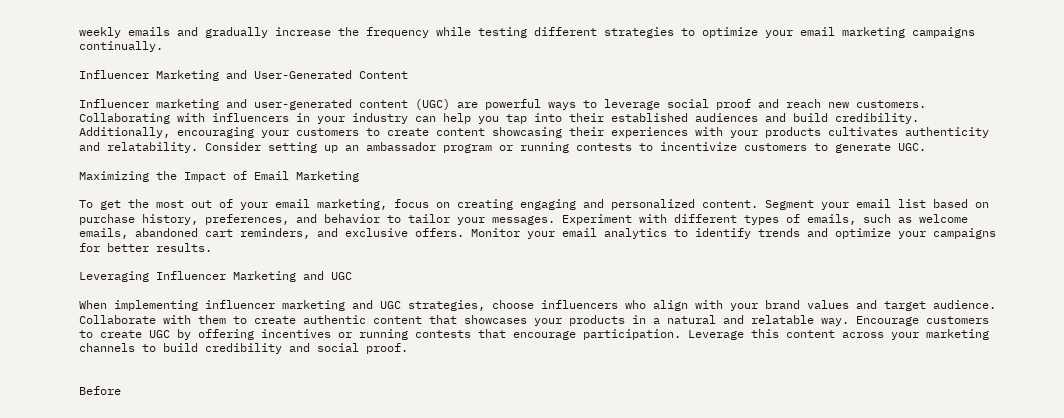weekly emails and gradually increase the frequency while testing different strategies to optimize your email marketing campaigns continually.

Influencer Marketing and User-Generated Content

Influencer marketing and user-generated content (UGC) are powerful ways to leverage social proof and reach new customers. Collaborating with influencers in your industry can help you tap into their established audiences and build credibility. Additionally, encouraging your customers to create content showcasing their experiences with your products cultivates authenticity and relatability. Consider setting up an ambassador program or running contests to incentivize customers to generate UGC.

Maximizing the Impact of Email Marketing

To get the most out of your email marketing, focus on creating engaging and personalized content. Segment your email list based on purchase history, preferences, and behavior to tailor your messages. Experiment with different types of emails, such as welcome emails, abandoned cart reminders, and exclusive offers. Monitor your email analytics to identify trends and optimize your campaigns for better results.

Leveraging Influencer Marketing and UGC

When implementing influencer marketing and UGC strategies, choose influencers who align with your brand values and target audience. Collaborate with them to create authentic content that showcases your products in a natural and relatable way. Encourage customers to create UGC by offering incentives or running contests that encourage participation. Leverage this content across your marketing channels to build credibility and social proof.


Before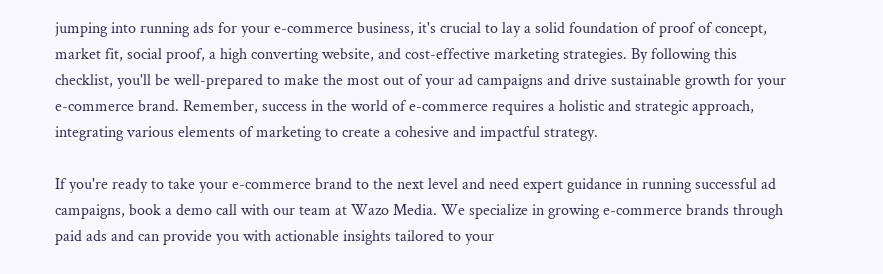jumping into running ads for your e-commerce business, it's crucial to lay a solid foundation of proof of concept, market fit, social proof, a high converting website, and cost-effective marketing strategies. By following this checklist, you'll be well-prepared to make the most out of your ad campaigns and drive sustainable growth for your e-commerce brand. Remember, success in the world of e-commerce requires a holistic and strategic approach, integrating various elements of marketing to create a cohesive and impactful strategy.

If you're ready to take your e-commerce brand to the next level and need expert guidance in running successful ad campaigns, book a demo call with our team at Wazo Media. We specialize in growing e-commerce brands through paid ads and can provide you with actionable insights tailored to your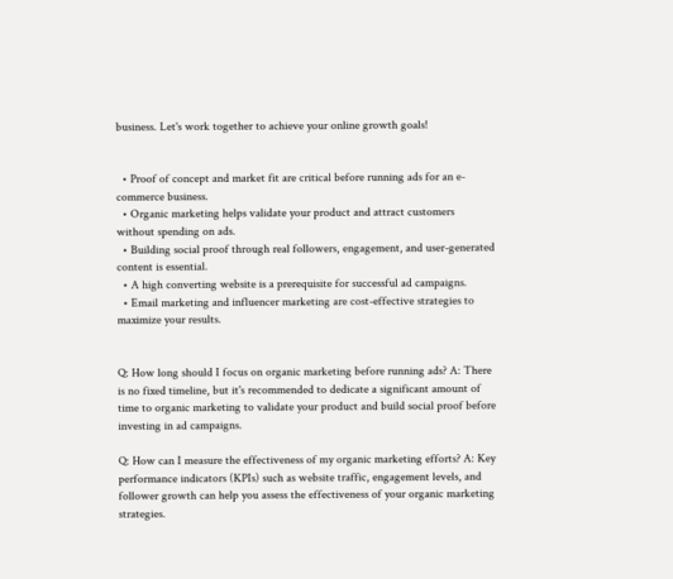business. Let's work together to achieve your online growth goals!


  • Proof of concept and market fit are critical before running ads for an e-commerce business.
  • Organic marketing helps validate your product and attract customers without spending on ads.
  • Building social proof through real followers, engagement, and user-generated content is essential.
  • A high converting website is a prerequisite for successful ad campaigns.
  • Email marketing and influencer marketing are cost-effective strategies to maximize your results.


Q: How long should I focus on organic marketing before running ads? A: There is no fixed timeline, but it's recommended to dedicate a significant amount of time to organic marketing to validate your product and build social proof before investing in ad campaigns.

Q: How can I measure the effectiveness of my organic marketing efforts? A: Key performance indicators (KPIs) such as website traffic, engagement levels, and follower growth can help you assess the effectiveness of your organic marketing strategies.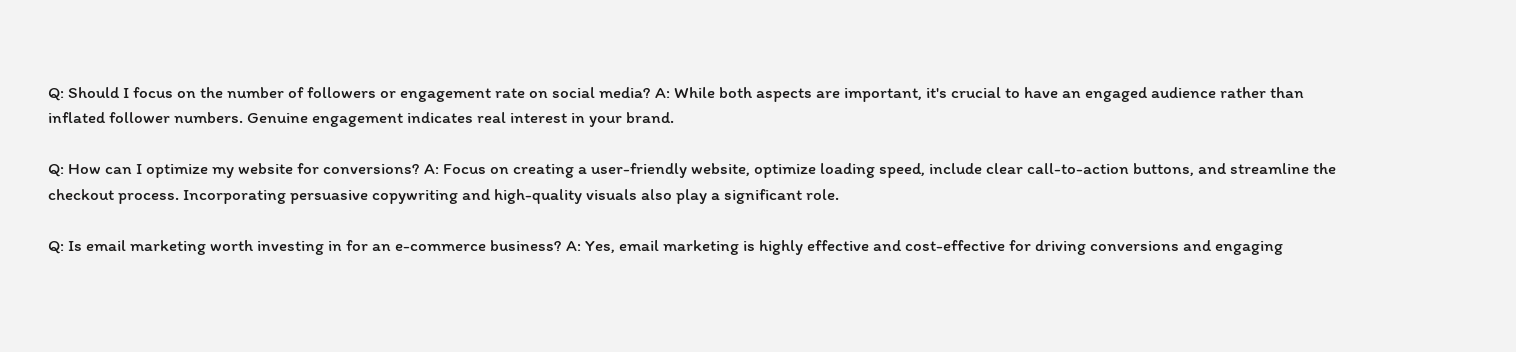Q: Should I focus on the number of followers or engagement rate on social media? A: While both aspects are important, it's crucial to have an engaged audience rather than inflated follower numbers. Genuine engagement indicates real interest in your brand.

Q: How can I optimize my website for conversions? A: Focus on creating a user-friendly website, optimize loading speed, include clear call-to-action buttons, and streamline the checkout process. Incorporating persuasive copywriting and high-quality visuals also play a significant role.

Q: Is email marketing worth investing in for an e-commerce business? A: Yes, email marketing is highly effective and cost-effective for driving conversions and engaging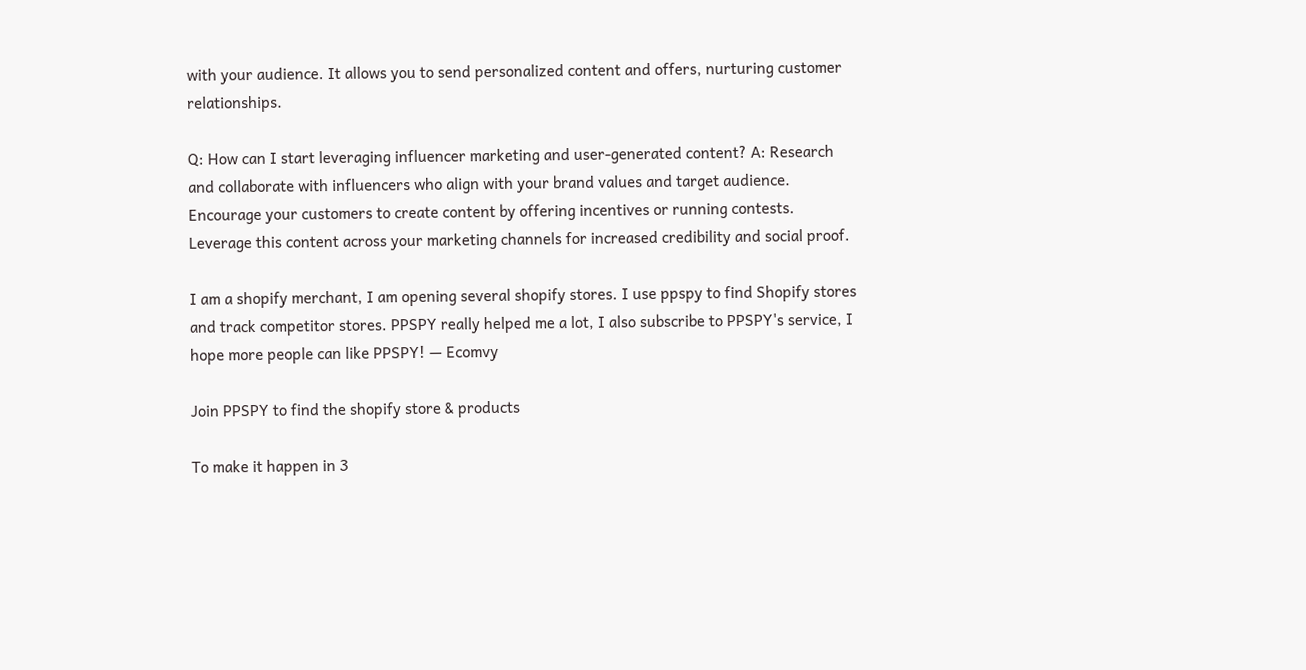with your audience. It allows you to send personalized content and offers, nurturing customer relationships.

Q: How can I start leveraging influencer marketing and user-generated content? A: Research and collaborate with influencers who align with your brand values and target audience. Encourage your customers to create content by offering incentives or running contests. Leverage this content across your marketing channels for increased credibility and social proof.

I am a shopify merchant, I am opening several shopify stores. I use ppspy to find Shopify stores and track competitor stores. PPSPY really helped me a lot, I also subscribe to PPSPY's service, I hope more people can like PPSPY! — Ecomvy

Join PPSPY to find the shopify store & products

To make it happen in 3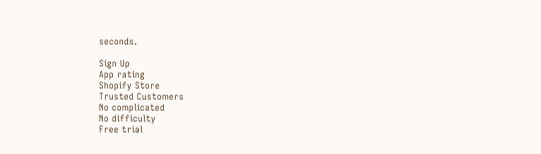seconds.

Sign Up
App rating
Shopify Store
Trusted Customers
No complicated
No difficulty
Free trial